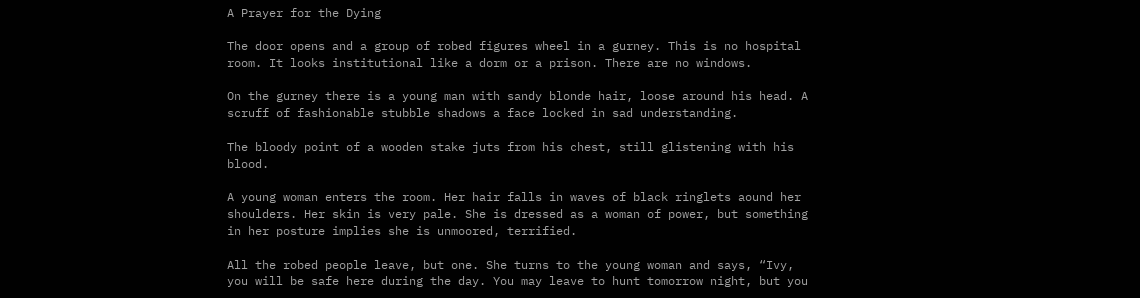A Prayer for the Dying

The door opens and a group of robed figures wheel in a gurney. This is no hospital room. It looks institutional like a dorm or a prison. There are no windows.

On the gurney there is a young man with sandy blonde hair, loose around his head. A scruff of fashionable stubble shadows a face locked in sad understanding.

The bloody point of a wooden stake juts from his chest, still glistening with his blood.

A young woman enters the room. Her hair falls in waves of black ringlets aound her shoulders. Her skin is very pale. She is dressed as a woman of power, but something in her posture implies she is unmoored, terrified.

All the robed people leave, but one. She turns to the young woman and says, “Ivy, you will be safe here during the day. You may leave to hunt tomorrow night, but you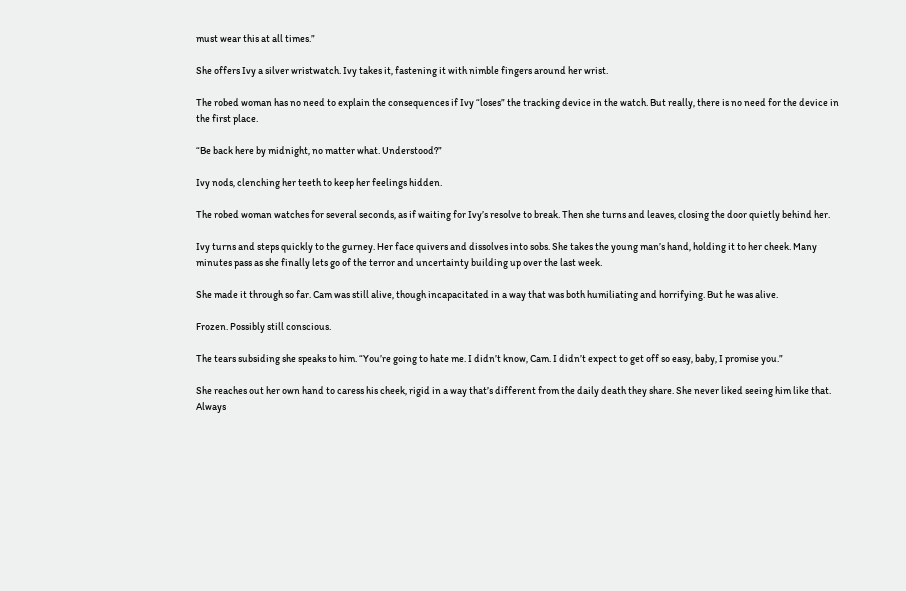must wear this at all times.”

She offers Ivy a silver wristwatch. Ivy takes it, fastening it with nimble fingers around her wrist.

The robed woman has no need to explain the consequences if Ivy “loses” the tracking device in the watch. But really, there is no need for the device in the first place.

“Be back here by midnight, no matter what. Understood?”

Ivy nods, clenching her teeth to keep her feelings hidden.

The robed woman watches for several seconds, as if waiting for Ivy’s resolve to break. Then she turns and leaves, closing the door quietly behind her.

Ivy turns and steps quickly to the gurney. Her face quivers and dissolves into sobs. She takes the young man’s hand, holding it to her cheek. Many minutes pass as she finally lets go of the terror and uncertainty building up over the last week.

She made it through so far. Cam was still alive, though incapacitated in a way that was both humiliating and horrifying. But he was alive.

Frozen. Possibly still conscious.

The tears subsiding she speaks to him. “You’re going to hate me. I didn’t know, Cam. I didn’t expect to get off so easy, baby, I promise you.”

She reaches out her own hand to caress his cheek, rigid in a way that’s different from the daily death they share. She never liked seeing him like that. Always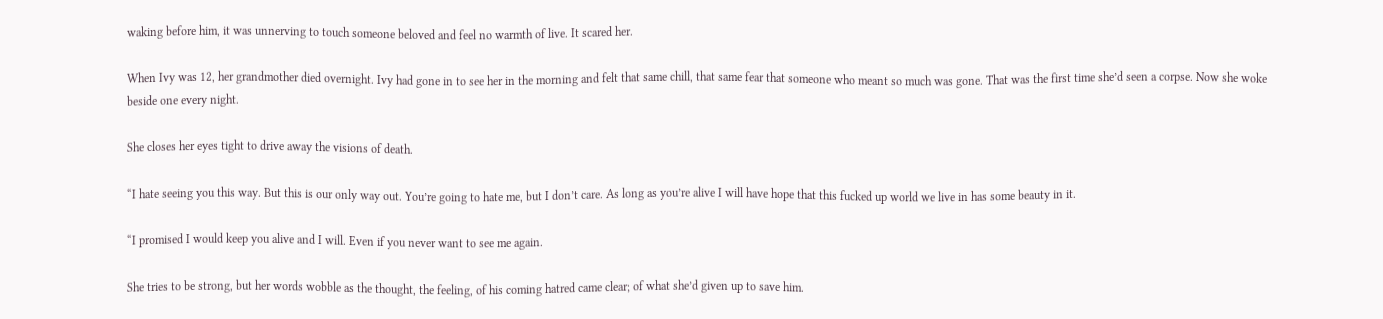waking before him, it was unnerving to touch someone beloved and feel no warmth of live. It scared her.

When Ivy was 12, her grandmother died overnight. Ivy had gone in to see her in the morning and felt that same chill, that same fear that someone who meant so much was gone. That was the first time she’d seen a corpse. Now she woke beside one every night.

She closes her eyes tight to drive away the visions of death.

“I hate seeing you this way. But this is our only way out. You’re going to hate me, but I don’t care. As long as you’re alive I will have hope that this fucked up world we live in has some beauty in it.

“I promised I would keep you alive and I will. Even if you never want to see me again.

She tries to be strong, but her words wobble as the thought, the feeling, of his coming hatred came clear; of what she’d given up to save him.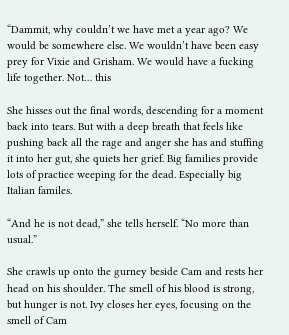“Dammit, why couldn’t we have met a year ago? We would be somewhere else. We wouldn’t have been easy prey for Vixie and Grisham. We would have a fucking life together. Not… this

She hisses out the final words, descending for a moment back into tears. But with a deep breath that feels like pushing back all the rage and anger she has and stuffing it into her gut, she quiets her grief. Big families provide lots of practice weeping for the dead. Especially big Italian familes.

“And he is not dead,” she tells herself. “No more than usual.”

She crawls up onto the gurney beside Cam and rests her head on his shoulder. The smell of his blood is strong, but hunger is not. Ivy closes her eyes, focusing on the smell of Cam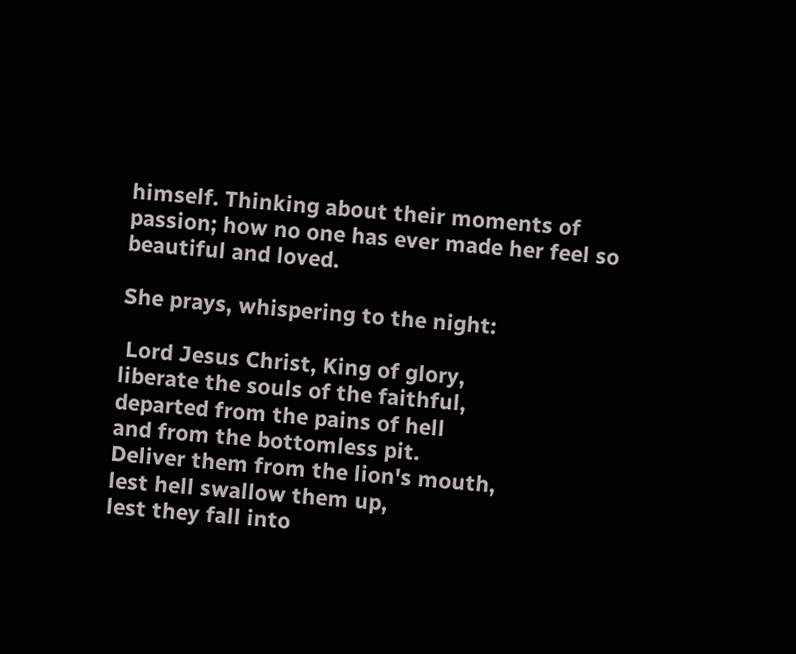himself. Thinking about their moments of passion; how no one has ever made her feel so beautiful and loved.

She prays, whispering to the night:

 Lord Jesus Christ, King of glory,
liberate the souls of the faithful,
departed from the pains of hell
and from the bottomless pit.
Deliver them from the lion's mouth,
lest hell swallow them up,
lest they fall into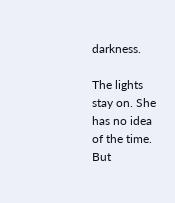darkness.

The lights stay on. She has no idea of the time. But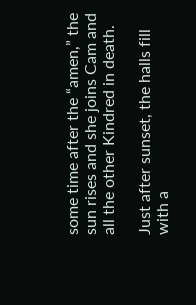some time after the “amen,” the sun rises and she joins Cam and all the other Kindred in death.

Just after sunset, the halls fill with a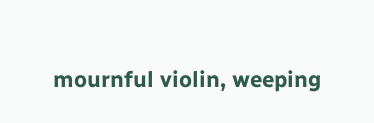mournful violin, weeping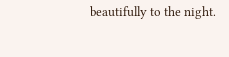beautifully to the night.